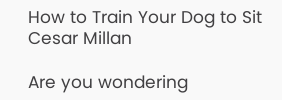How to Train Your Dog to Sit Cesar Millan

Are you wondering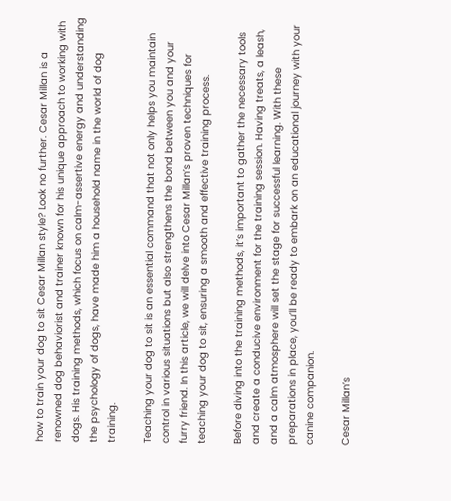how to train your dog to sit Cesar Millan style? Look no further. Cesar Millan is a renowned dog behaviorist and trainer known for his unique approach to working with dogs. His training methods, which focus on calm-assertive energy and understanding the psychology of dogs, have made him a household name in the world of dog training.

Teaching your dog to sit is an essential command that not only helps you maintain control in various situations but also strengthens the bond between you and your furry friend. In this article, we will delve into Cesar Millan’s proven techniques for teaching your dog to sit, ensuring a smooth and effective training process.

Before diving into the training methods, it’s important to gather the necessary tools and create a conducive environment for the training session. Having treats, a leash, and a calm atmosphere will set the stage for successful learning. With these preparations in place, you’ll be ready to embark on an educational journey with your canine companion.

Cesar Millan’s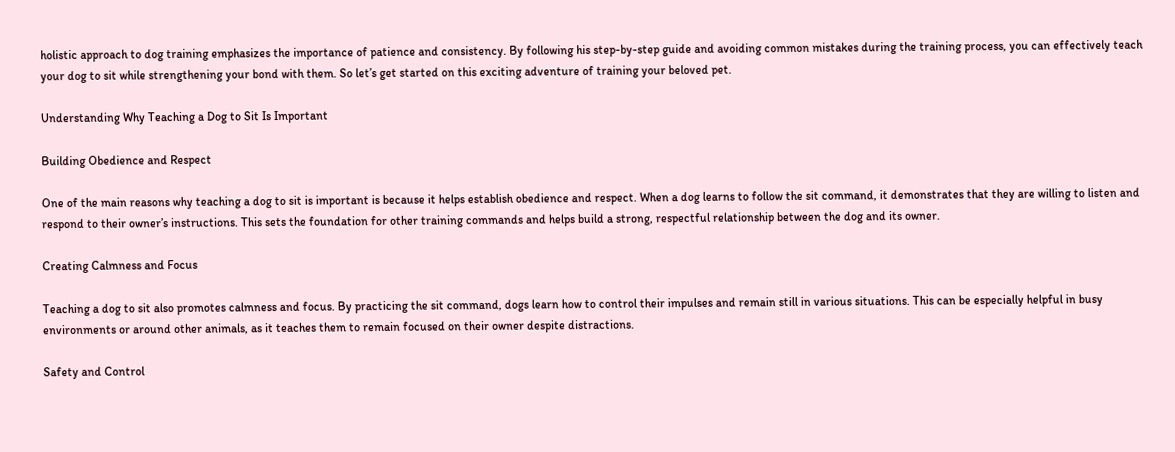holistic approach to dog training emphasizes the importance of patience and consistency. By following his step-by-step guide and avoiding common mistakes during the training process, you can effectively teach your dog to sit while strengthening your bond with them. So let’s get started on this exciting adventure of training your beloved pet.

Understanding Why Teaching a Dog to Sit Is Important

Building Obedience and Respect

One of the main reasons why teaching a dog to sit is important is because it helps establish obedience and respect. When a dog learns to follow the sit command, it demonstrates that they are willing to listen and respond to their owner’s instructions. This sets the foundation for other training commands and helps build a strong, respectful relationship between the dog and its owner.

Creating Calmness and Focus

Teaching a dog to sit also promotes calmness and focus. By practicing the sit command, dogs learn how to control their impulses and remain still in various situations. This can be especially helpful in busy environments or around other animals, as it teaches them to remain focused on their owner despite distractions.

Safety and Control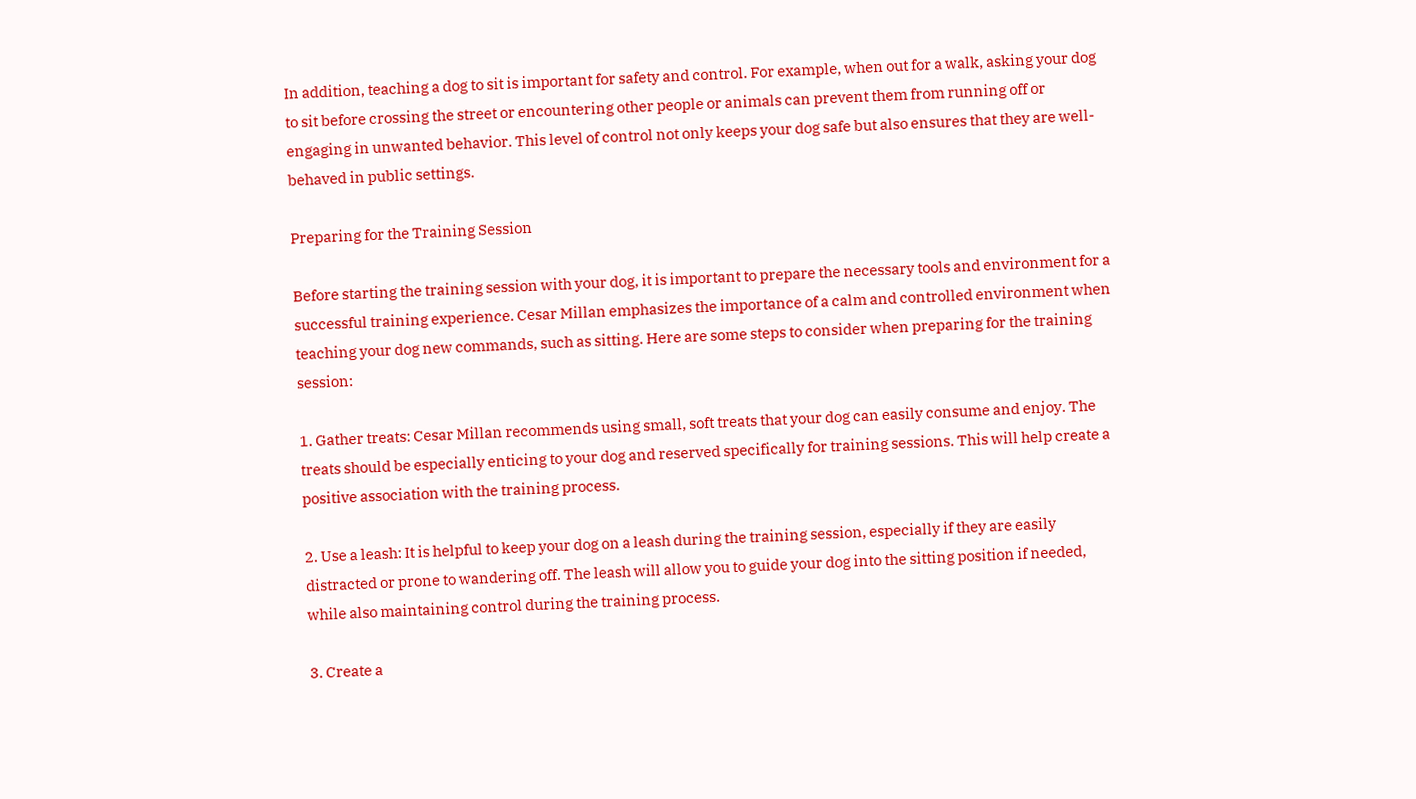In addition, teaching a dog to sit is important for safety and control. For example, when out for a walk, asking your dog to sit before crossing the street or encountering other people or animals can prevent them from running off or engaging in unwanted behavior. This level of control not only keeps your dog safe but also ensures that they are well-behaved in public settings.

Preparing for the Training Session

Before starting the training session with your dog, it is important to prepare the necessary tools and environment for a successful training experience. Cesar Millan emphasizes the importance of a calm and controlled environment when teaching your dog new commands, such as sitting. Here are some steps to consider when preparing for the training session:

1. Gather treats: Cesar Millan recommends using small, soft treats that your dog can easily consume and enjoy. The treats should be especially enticing to your dog and reserved specifically for training sessions. This will help create a positive association with the training process.

2. Use a leash: It is helpful to keep your dog on a leash during the training session, especially if they are easily distracted or prone to wandering off. The leash will allow you to guide your dog into the sitting position if needed, while also maintaining control during the training process.

3. Create a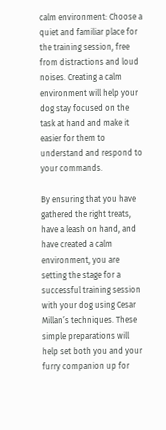calm environment: Choose a quiet and familiar place for the training session, free from distractions and loud noises. Creating a calm environment will help your dog stay focused on the task at hand and make it easier for them to understand and respond to your commands.

By ensuring that you have gathered the right treats, have a leash on hand, and have created a calm environment, you are setting the stage for a successful training session with your dog using Cesar Millan’s techniques. These simple preparations will help set both you and your furry companion up for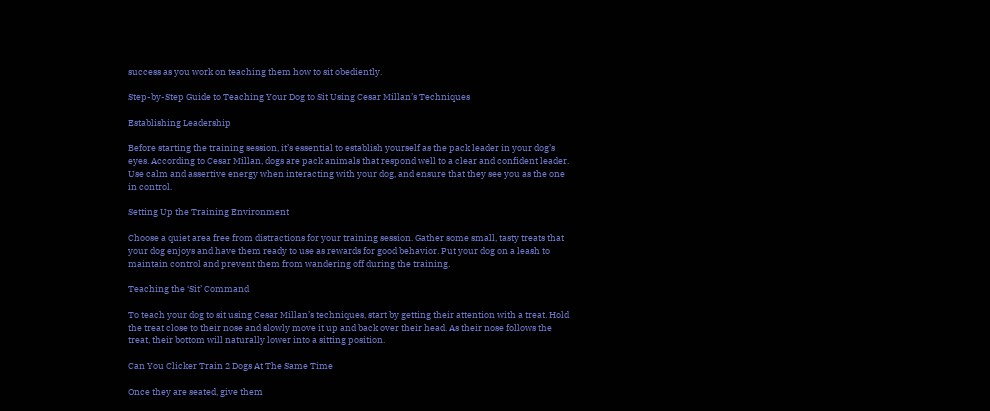success as you work on teaching them how to sit obediently.

Step-by-Step Guide to Teaching Your Dog to Sit Using Cesar Millan’s Techniques

Establishing Leadership

Before starting the training session, it’s essential to establish yourself as the pack leader in your dog’s eyes. According to Cesar Millan, dogs are pack animals that respond well to a clear and confident leader. Use calm and assertive energy when interacting with your dog, and ensure that they see you as the one in control.

Setting Up the Training Environment

Choose a quiet area free from distractions for your training session. Gather some small, tasty treats that your dog enjoys and have them ready to use as rewards for good behavior. Put your dog on a leash to maintain control and prevent them from wandering off during the training.

Teaching the ‘Sit’ Command

To teach your dog to sit using Cesar Millan’s techniques, start by getting their attention with a treat. Hold the treat close to their nose and slowly move it up and back over their head. As their nose follows the treat, their bottom will naturally lower into a sitting position.

Can You Clicker Train 2 Dogs At The Same Time

Once they are seated, give them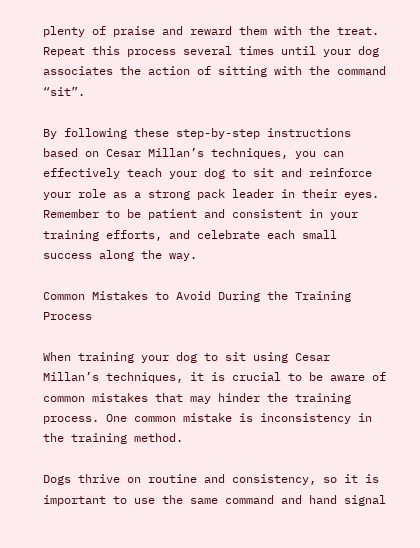plenty of praise and reward them with the treat. Repeat this process several times until your dog associates the action of sitting with the command “sit”.

By following these step-by-step instructions based on Cesar Millan’s techniques, you can effectively teach your dog to sit and reinforce your role as a strong pack leader in their eyes. Remember to be patient and consistent in your training efforts, and celebrate each small success along the way.

Common Mistakes to Avoid During the Training Process

When training your dog to sit using Cesar Millan’s techniques, it is crucial to be aware of common mistakes that may hinder the training process. One common mistake is inconsistency in the training method.

Dogs thrive on routine and consistency, so it is important to use the same command and hand signal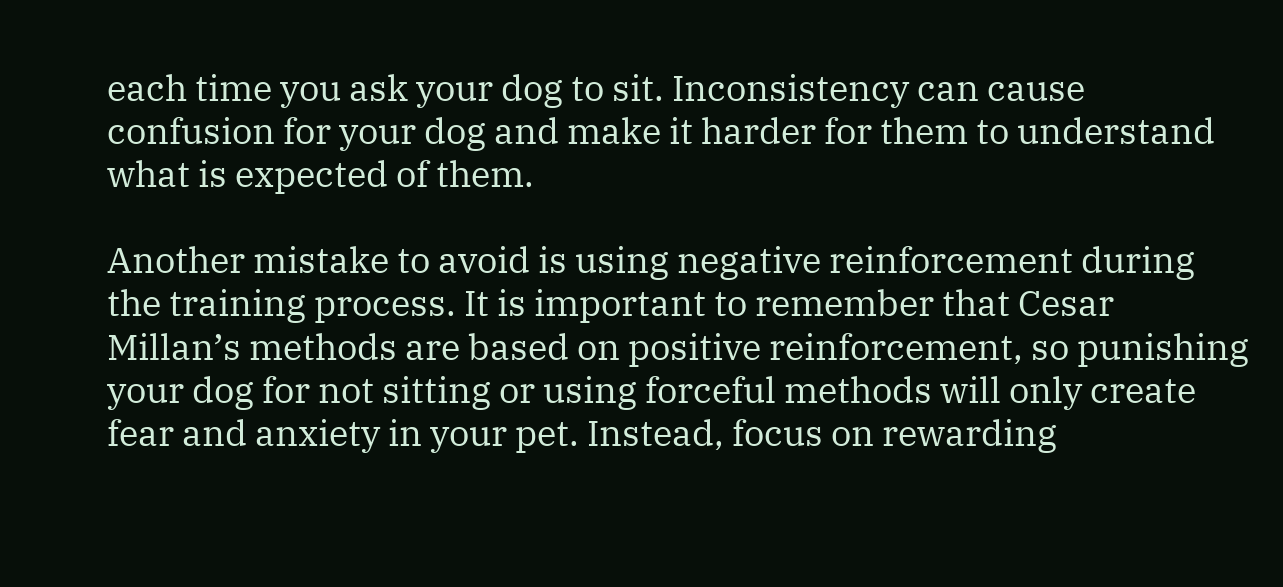each time you ask your dog to sit. Inconsistency can cause confusion for your dog and make it harder for them to understand what is expected of them.

Another mistake to avoid is using negative reinforcement during the training process. It is important to remember that Cesar Millan’s methods are based on positive reinforcement, so punishing your dog for not sitting or using forceful methods will only create fear and anxiety in your pet. Instead, focus on rewarding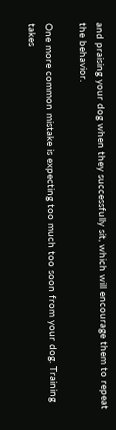and praising your dog when they successfully sit, which will encourage them to repeat the behavior.

One more common mistake is expecting too much too soon from your dog. Training takes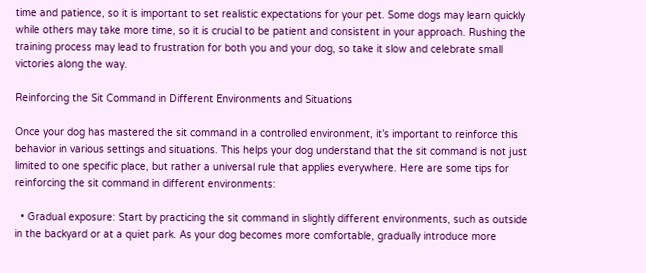time and patience, so it is important to set realistic expectations for your pet. Some dogs may learn quickly while others may take more time, so it is crucial to be patient and consistent in your approach. Rushing the training process may lead to frustration for both you and your dog, so take it slow and celebrate small victories along the way.

Reinforcing the Sit Command in Different Environments and Situations

Once your dog has mastered the sit command in a controlled environment, it’s important to reinforce this behavior in various settings and situations. This helps your dog understand that the sit command is not just limited to one specific place, but rather a universal rule that applies everywhere. Here are some tips for reinforcing the sit command in different environments:

  • Gradual exposure: Start by practicing the sit command in slightly different environments, such as outside in the backyard or at a quiet park. As your dog becomes more comfortable, gradually introduce more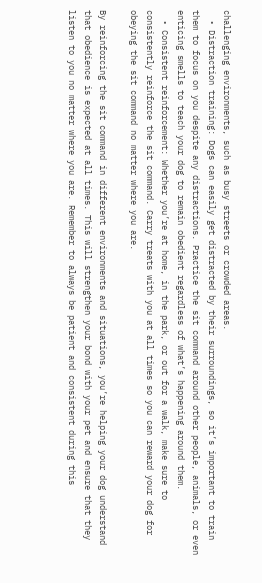challenging environments, such as busy streets or crowded areas.
  • Distraction training: Dogs can easily get distracted by their surroundings, so it’s important to train them to focus on you despite any distractions. Practice the sit command around other people, animals, or even enticing smells to teach your dog to remain obedient regardless of what’s happening around them.
  • Consistent reinforcement: Whether you’re at home, in the park, or out for a walk, make sure to consistently reinforce the sit command. Carry treats with you at all times so you can reward your dog for obeying the sit command no matter where you are.

By reinforcing the sit command in different environments and situations, you’re helping your dog understand that obedience is expected at all times. This will strengthen your bond with your pet and ensure that they listen to you no matter where you are. Remember to always be patient and consistent during this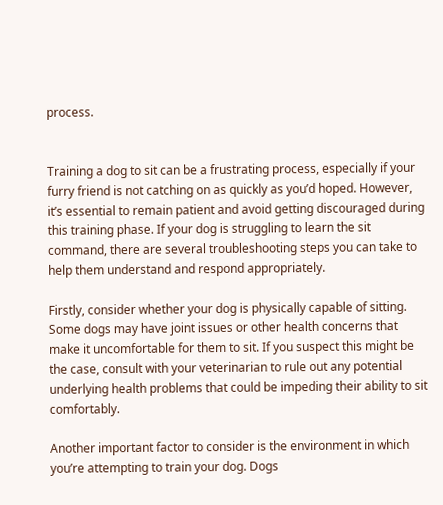process.


Training a dog to sit can be a frustrating process, especially if your furry friend is not catching on as quickly as you’d hoped. However, it’s essential to remain patient and avoid getting discouraged during this training phase. If your dog is struggling to learn the sit command, there are several troubleshooting steps you can take to help them understand and respond appropriately.

Firstly, consider whether your dog is physically capable of sitting. Some dogs may have joint issues or other health concerns that make it uncomfortable for them to sit. If you suspect this might be the case, consult with your veterinarian to rule out any potential underlying health problems that could be impeding their ability to sit comfortably.

Another important factor to consider is the environment in which you’re attempting to train your dog. Dogs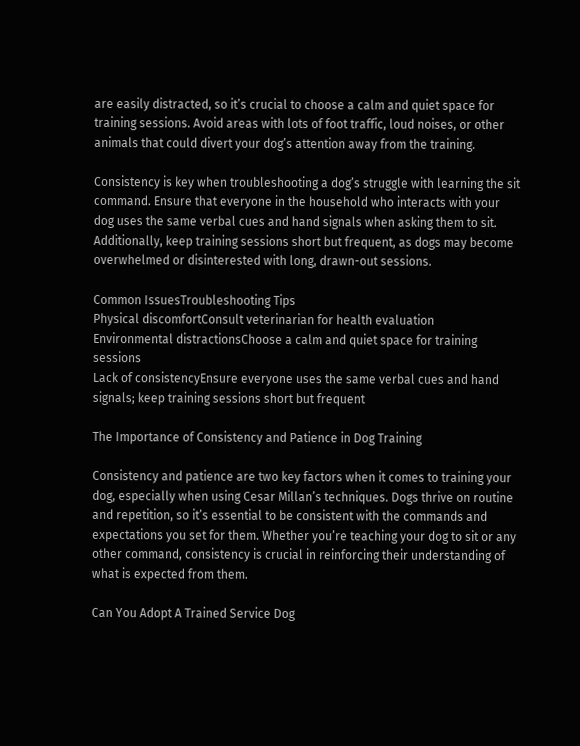are easily distracted, so it’s crucial to choose a calm and quiet space for training sessions. Avoid areas with lots of foot traffic, loud noises, or other animals that could divert your dog’s attention away from the training.

Consistency is key when troubleshooting a dog’s struggle with learning the sit command. Ensure that everyone in the household who interacts with your dog uses the same verbal cues and hand signals when asking them to sit. Additionally, keep training sessions short but frequent, as dogs may become overwhelmed or disinterested with long, drawn-out sessions.

Common IssuesTroubleshooting Tips
Physical discomfortConsult veterinarian for health evaluation
Environmental distractionsChoose a calm and quiet space for training sessions
Lack of consistencyEnsure everyone uses the same verbal cues and hand signals; keep training sessions short but frequent

The Importance of Consistency and Patience in Dog Training

Consistency and patience are two key factors when it comes to training your dog, especially when using Cesar Millan’s techniques. Dogs thrive on routine and repetition, so it’s essential to be consistent with the commands and expectations you set for them. Whether you’re teaching your dog to sit or any other command, consistency is crucial in reinforcing their understanding of what is expected from them.

Can You Adopt A Trained Service Dog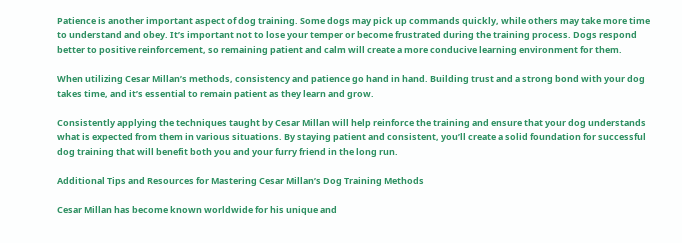Patience is another important aspect of dog training. Some dogs may pick up commands quickly, while others may take more time to understand and obey. It’s important not to lose your temper or become frustrated during the training process. Dogs respond better to positive reinforcement, so remaining patient and calm will create a more conducive learning environment for them.

When utilizing Cesar Millan’s methods, consistency and patience go hand in hand. Building trust and a strong bond with your dog takes time, and it’s essential to remain patient as they learn and grow.

Consistently applying the techniques taught by Cesar Millan will help reinforce the training and ensure that your dog understands what is expected from them in various situations. By staying patient and consistent, you’ll create a solid foundation for successful dog training that will benefit both you and your furry friend in the long run.

Additional Tips and Resources for Mastering Cesar Millan’s Dog Training Methods

Cesar Millan has become known worldwide for his unique and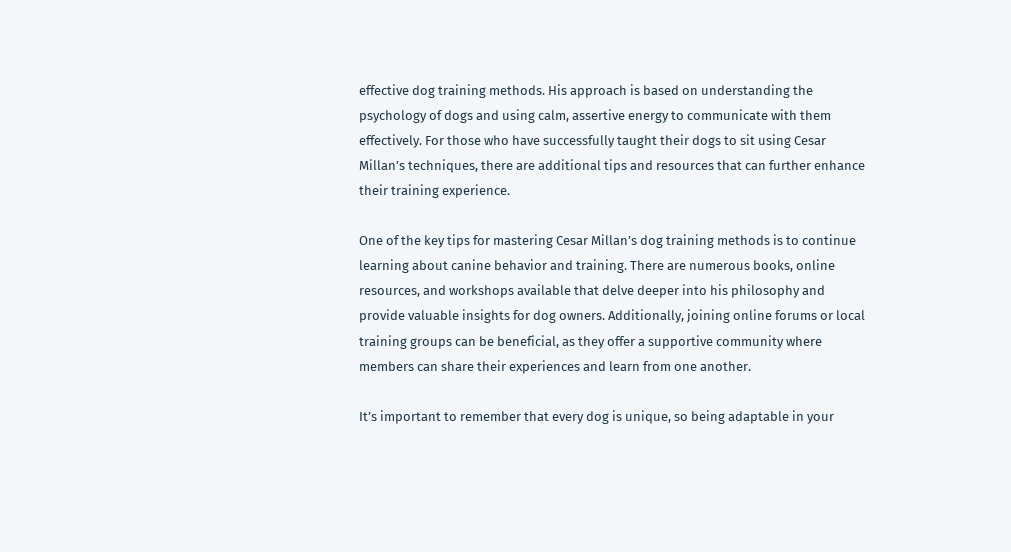effective dog training methods. His approach is based on understanding the psychology of dogs and using calm, assertive energy to communicate with them effectively. For those who have successfully taught their dogs to sit using Cesar Millan’s techniques, there are additional tips and resources that can further enhance their training experience.

One of the key tips for mastering Cesar Millan’s dog training methods is to continue learning about canine behavior and training. There are numerous books, online resources, and workshops available that delve deeper into his philosophy and provide valuable insights for dog owners. Additionally, joining online forums or local training groups can be beneficial, as they offer a supportive community where members can share their experiences and learn from one another.

It’s important to remember that every dog is unique, so being adaptable in your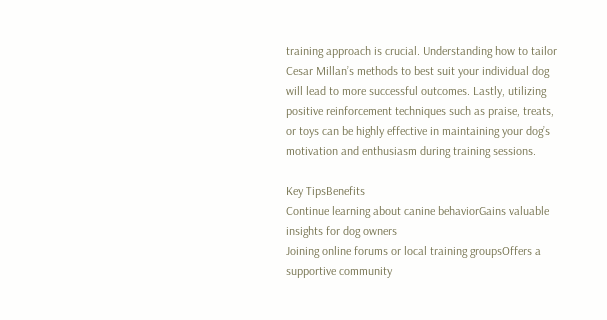training approach is crucial. Understanding how to tailor Cesar Millan’s methods to best suit your individual dog will lead to more successful outcomes. Lastly, utilizing positive reinforcement techniques such as praise, treats, or toys can be highly effective in maintaining your dog’s motivation and enthusiasm during training sessions.

Key TipsBenefits
Continue learning about canine behaviorGains valuable insights for dog owners
Joining online forums or local training groupsOffers a supportive community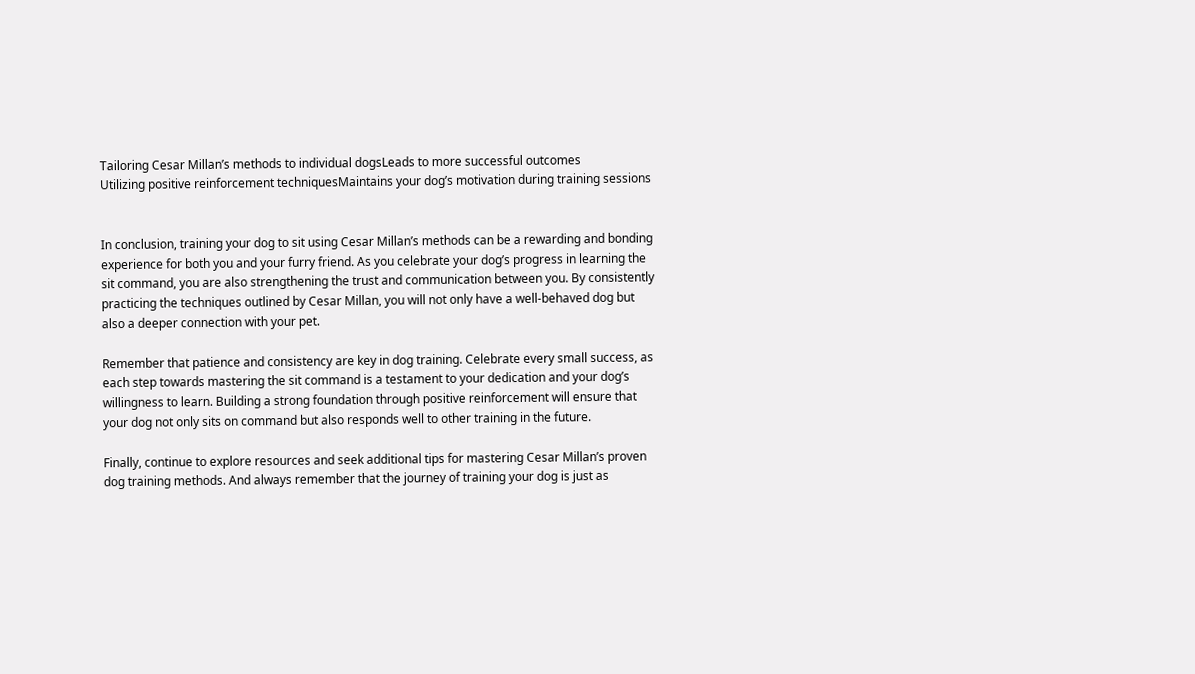Tailoring Cesar Millan’s methods to individual dogsLeads to more successful outcomes
Utilizing positive reinforcement techniquesMaintains your dog’s motivation during training sessions


In conclusion, training your dog to sit using Cesar Millan’s methods can be a rewarding and bonding experience for both you and your furry friend. As you celebrate your dog’s progress in learning the sit command, you are also strengthening the trust and communication between you. By consistently practicing the techniques outlined by Cesar Millan, you will not only have a well-behaved dog but also a deeper connection with your pet.

Remember that patience and consistency are key in dog training. Celebrate every small success, as each step towards mastering the sit command is a testament to your dedication and your dog’s willingness to learn. Building a strong foundation through positive reinforcement will ensure that your dog not only sits on command but also responds well to other training in the future.

Finally, continue to explore resources and seek additional tips for mastering Cesar Millan’s proven dog training methods. And always remember that the journey of training your dog is just as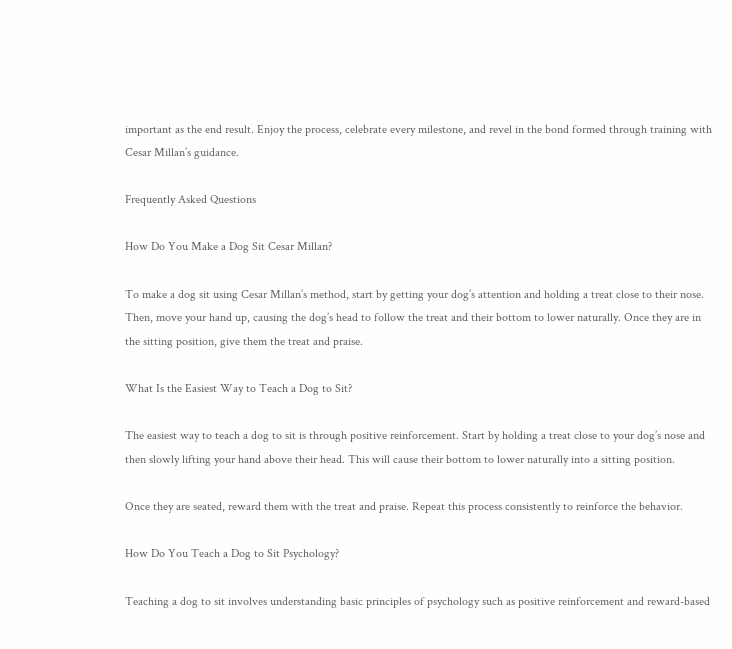important as the end result. Enjoy the process, celebrate every milestone, and revel in the bond formed through training with Cesar Millan’s guidance.

Frequently Asked Questions

How Do You Make a Dog Sit Cesar Millan?

To make a dog sit using Cesar Millan’s method, start by getting your dog’s attention and holding a treat close to their nose. Then, move your hand up, causing the dog’s head to follow the treat and their bottom to lower naturally. Once they are in the sitting position, give them the treat and praise.

What Is the Easiest Way to Teach a Dog to Sit?

The easiest way to teach a dog to sit is through positive reinforcement. Start by holding a treat close to your dog’s nose and then slowly lifting your hand above their head. This will cause their bottom to lower naturally into a sitting position.

Once they are seated, reward them with the treat and praise. Repeat this process consistently to reinforce the behavior.

How Do You Teach a Dog to Sit Psychology?

Teaching a dog to sit involves understanding basic principles of psychology such as positive reinforcement and reward-based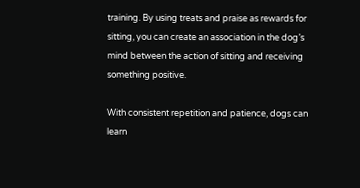training. By using treats and praise as rewards for sitting, you can create an association in the dog’s mind between the action of sitting and receiving something positive.

With consistent repetition and patience, dogs can learn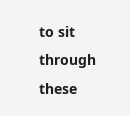to sit through these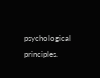psychological principles.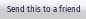Send this to a friend